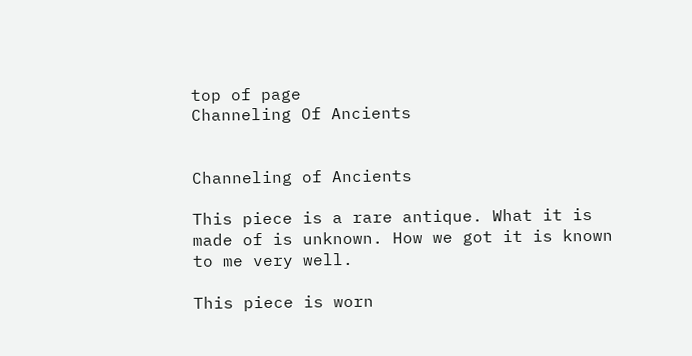top of page
Channeling Of Ancients


Channeling of Ancients

This piece is a rare antique. What it is made of is unknown. How we got it is known to me very well.

This piece is worn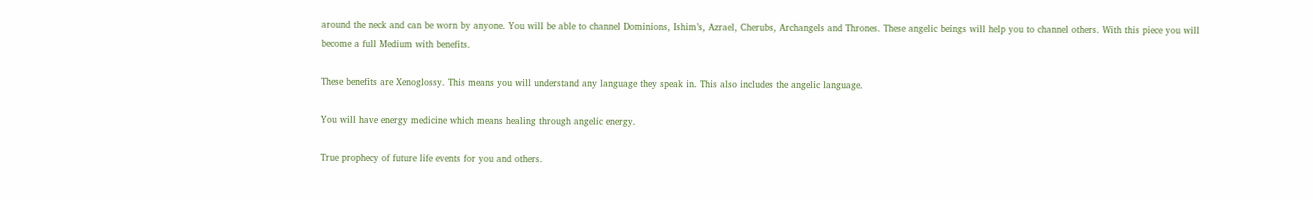around the neck and can be worn by anyone. You will be able to channel Dominions, Ishim’s, Azrael, Cherubs, Archangels and Thrones. These angelic beings will help you to channel others. With this piece you will become a full Medium with benefits.

These benefits are Xenoglossy. This means you will understand any language they speak in. This also includes the angelic language.

You will have energy medicine which means healing through angelic energy.

True prophecy of future life events for you and others.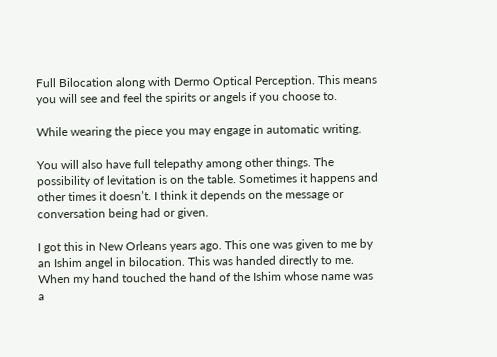Full Bilocation along with Dermo Optical Perception. This means you will see and feel the spirits or angels if you choose to.

While wearing the piece you may engage in automatic writing.

You will also have full telepathy among other things. The possibility of levitation is on the table. Sometimes it happens and other times it doesn’t. I think it depends on the message or conversation being had or given.

I got this in New Orleans years ago. This one was given to me by an Ishim angel in bilocation. This was handed directly to me. When my hand touched the hand of the Ishim whose name was a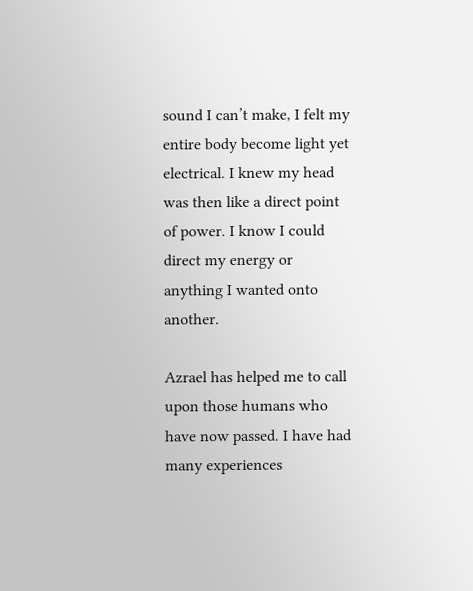sound I can’t make, I felt my entire body become light yet electrical. I knew my head was then like a direct point of power. I know I could direct my energy or anything I wanted onto another.

Azrael has helped me to call upon those humans who have now passed. I have had many experiences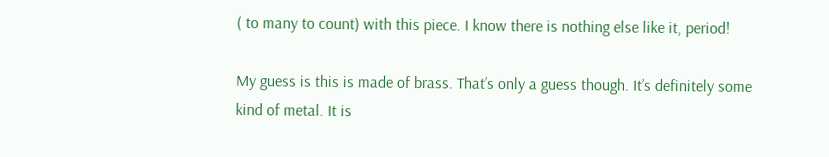( to many to count) with this piece. I know there is nothing else like it, period!

My guess is this is made of brass. That’s only a guess though. It’s definitely some kind of metal. It is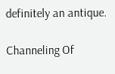definitely an antique.

Channeling Of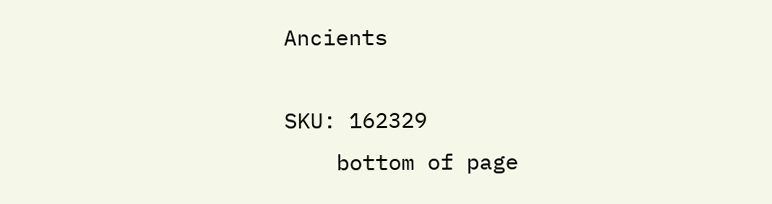Ancients

SKU: 162329
    bottom of page